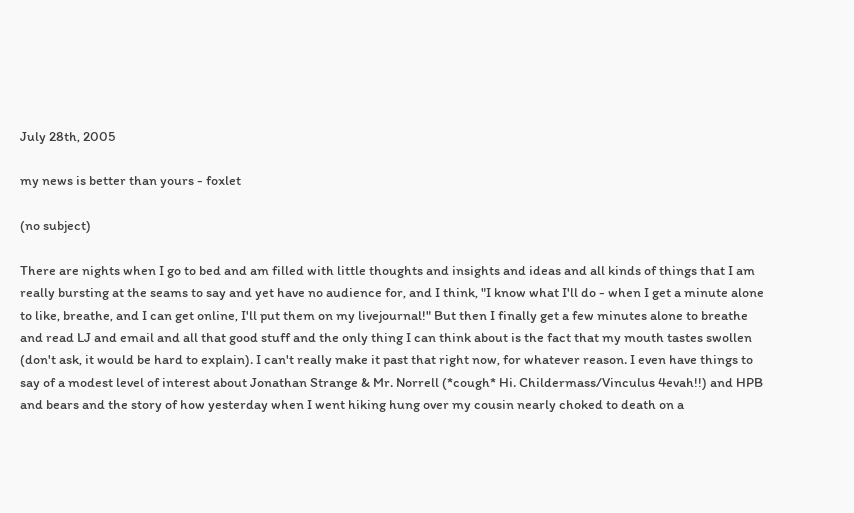July 28th, 2005

my news is better than yours - foxlet

(no subject)

There are nights when I go to bed and am filled with little thoughts and insights and ideas and all kinds of things that I am really bursting at the seams to say and yet have no audience for, and I think, "I know what I'll do - when I get a minute alone to like, breathe, and I can get online, I'll put them on my livejournal!" But then I finally get a few minutes alone to breathe and read LJ and email and all that good stuff and the only thing I can think about is the fact that my mouth tastes swollen (don't ask, it would be hard to explain). I can't really make it past that right now, for whatever reason. I even have things to say of a modest level of interest about Jonathan Strange & Mr. Norrell (*cough* Hi. Childermass/Vinculus 4evah!!) and HPB and bears and the story of how yesterday when I went hiking hung over my cousin nearly choked to death on a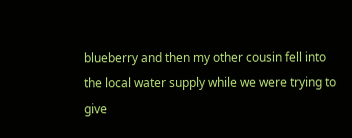blueberry and then my other cousin fell into the local water supply while we were trying to give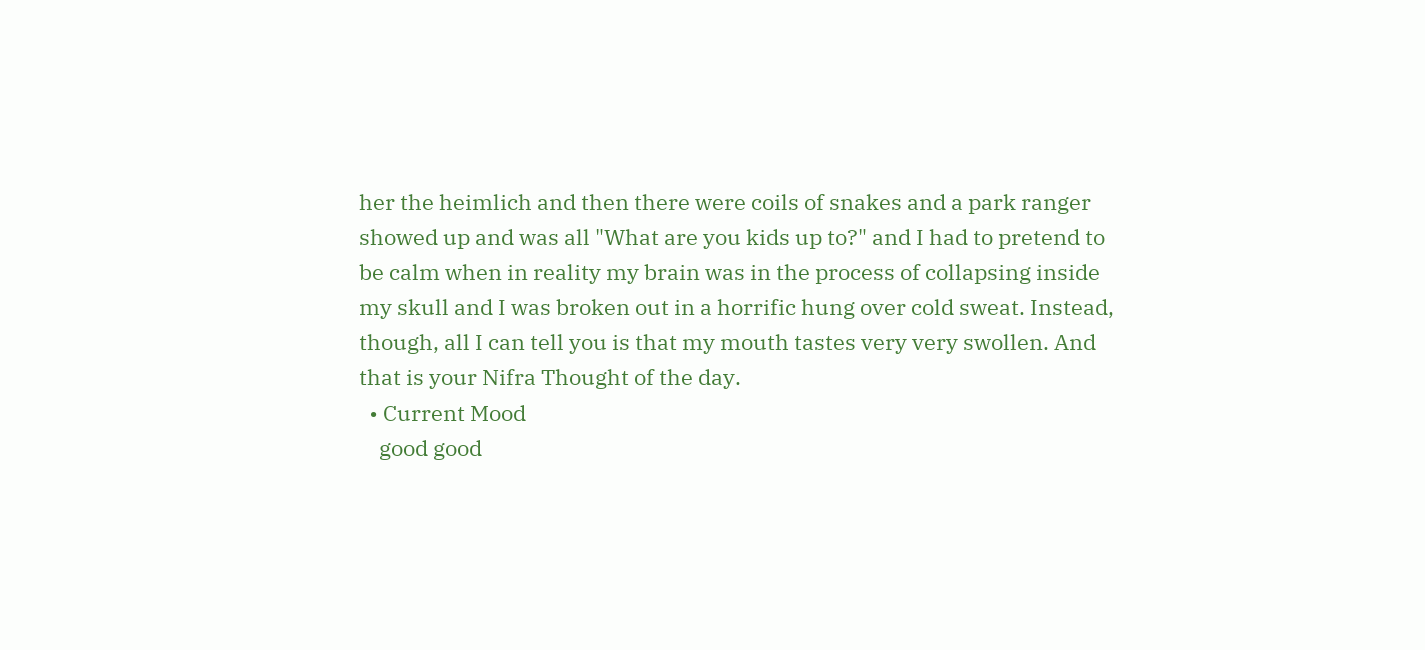her the heimlich and then there were coils of snakes and a park ranger showed up and was all "What are you kids up to?" and I had to pretend to be calm when in reality my brain was in the process of collapsing inside my skull and I was broken out in a horrific hung over cold sweat. Instead, though, all I can tell you is that my mouth tastes very very swollen. And that is your Nifra Thought of the day.
  • Current Mood
    good good